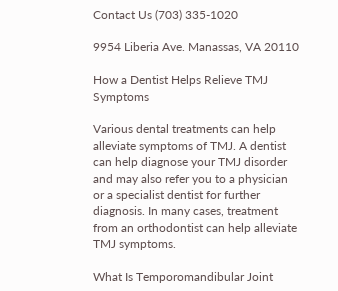Contact Us (703) 335-1020

9954 Liberia Ave. Manassas, VA 20110

How a Dentist Helps Relieve TMJ Symptoms

Various dental treatments can help alleviate symptoms of TMJ. A dentist can help diagnose your TMJ disorder and may also refer you to a physician or a specialist dentist for further diagnosis. In many cases, treatment from an orthodontist can help alleviate TMJ symptoms.

What Is Temporomandibular Joint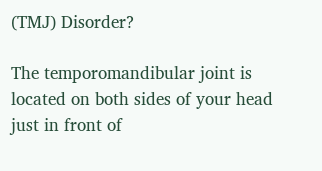(TMJ) Disorder?

The temporomandibular joint is located on both sides of your head just in front of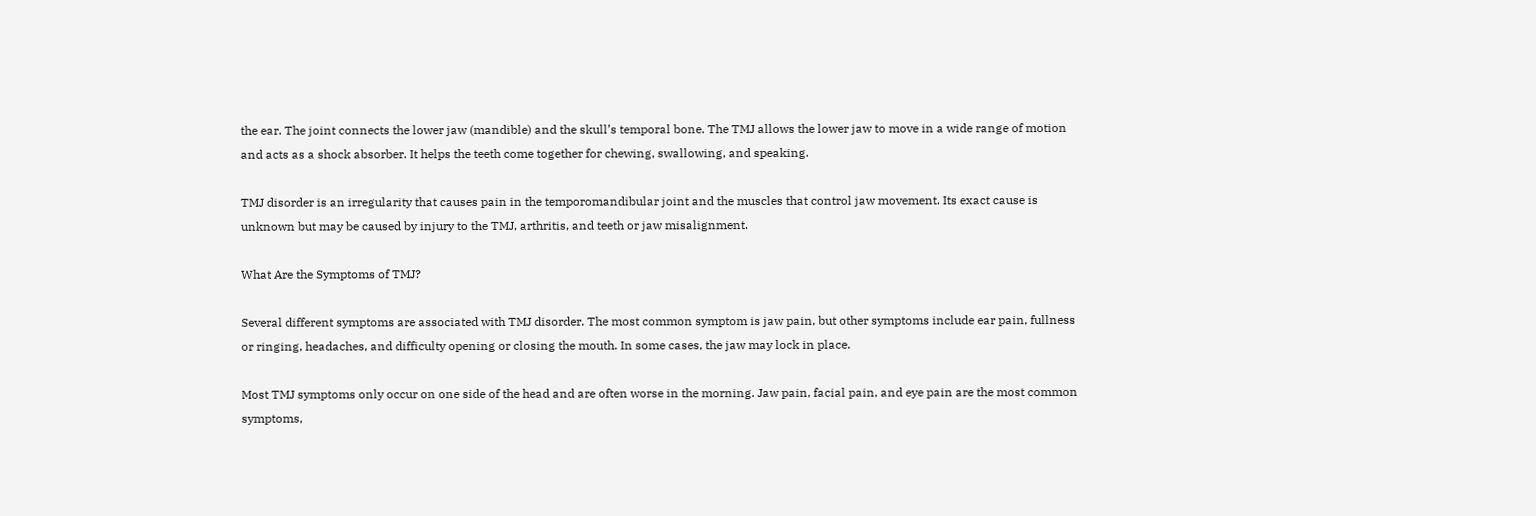the ear. The joint connects the lower jaw (mandible) and the skull’s temporal bone. The TMJ allows the lower jaw to move in a wide range of motion and acts as a shock absorber. It helps the teeth come together for chewing, swallowing, and speaking.

TMJ disorder is an irregularity that causes pain in the temporomandibular joint and the muscles that control jaw movement. Its exact cause is unknown but may be caused by injury to the TMJ, arthritis, and teeth or jaw misalignment.

What Are the Symptoms of TMJ?

Several different symptoms are associated with TMJ disorder. The most common symptom is jaw pain, but other symptoms include ear pain, fullness or ringing, headaches, and difficulty opening or closing the mouth. In some cases, the jaw may lock in place.

Most TMJ symptoms only occur on one side of the head and are often worse in the morning. Jaw pain, facial pain, and eye pain are the most common symptoms,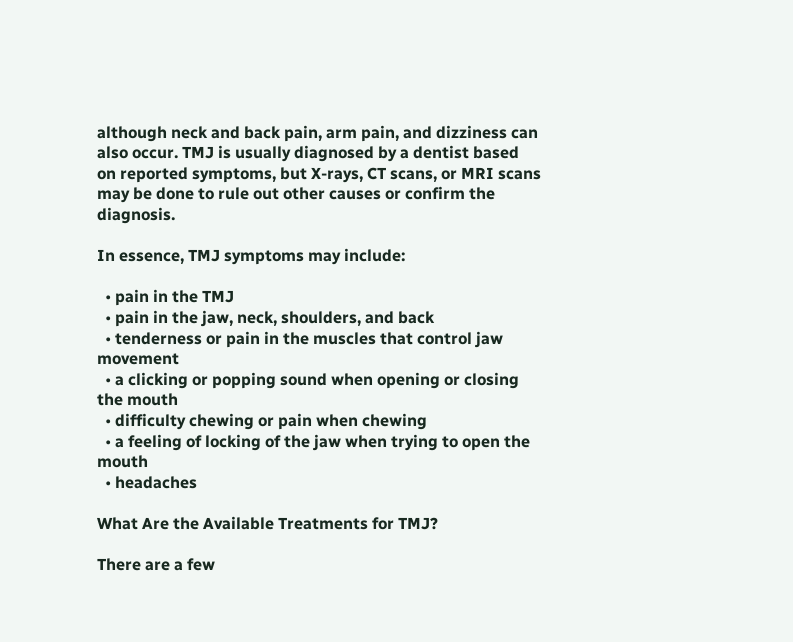although neck and back pain, arm pain, and dizziness can also occur. TMJ is usually diagnosed by a dentist based on reported symptoms, but X-rays, CT scans, or MRI scans may be done to rule out other causes or confirm the diagnosis.

In essence, TMJ symptoms may include:

  • pain in the TMJ
  • pain in the jaw, neck, shoulders, and back
  • tenderness or pain in the muscles that control jaw movement
  • a clicking or popping sound when opening or closing the mouth
  • difficulty chewing or pain when chewing
  • a feeling of locking of the jaw when trying to open the mouth
  • headaches

What Are the Available Treatments for TMJ?

There are a few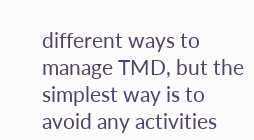different ways to manage TMD, but the simplest way is to avoid any activities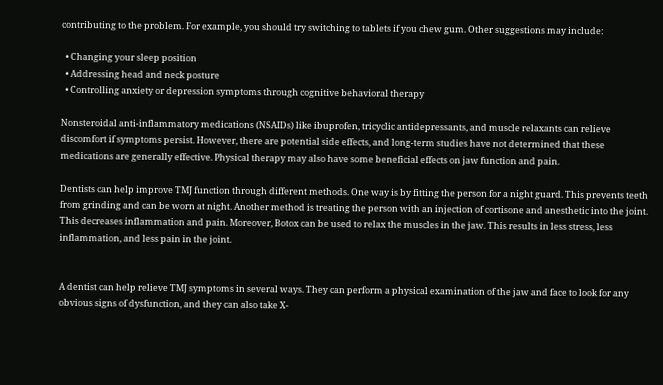contributing to the problem. For example, you should try switching to tablets if you chew gum. Other suggestions may include:

  • Changing your sleep position
  • Addressing head and neck posture
  • Controlling anxiety or depression symptoms through cognitive behavioral therapy

Nonsteroidal anti-inflammatory medications (NSAIDs) like ibuprofen, tricyclic antidepressants, and muscle relaxants can relieve discomfort if symptoms persist. However, there are potential side effects, and long-term studies have not determined that these medications are generally effective. Physical therapy may also have some beneficial effects on jaw function and pain.

Dentists can help improve TMJ function through different methods. One way is by fitting the person for a night guard. This prevents teeth from grinding and can be worn at night. Another method is treating the person with an injection of cortisone and anesthetic into the joint. This decreases inflammation and pain. Moreover, Botox can be used to relax the muscles in the jaw. This results in less stress, less inflammation, and less pain in the joint.


A dentist can help relieve TMJ symptoms in several ways. They can perform a physical examination of the jaw and face to look for any obvious signs of dysfunction, and they can also take X-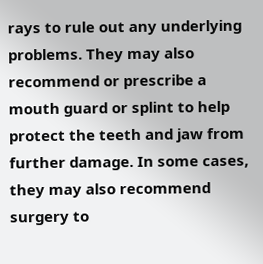rays to rule out any underlying problems. They may also recommend or prescribe a mouth guard or splint to help protect the teeth and jaw from further damage. In some cases, they may also recommend surgery to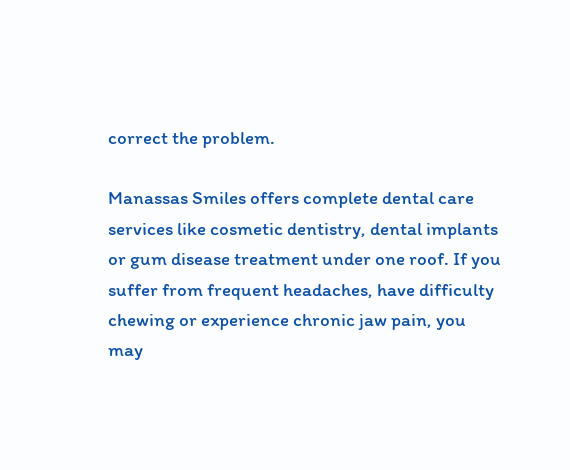correct the problem.

Manassas Smiles offers complete dental care services like cosmetic dentistry, dental implants or gum disease treatment under one roof. If you suffer from frequent headaches, have difficulty chewing or experience chronic jaw pain, you may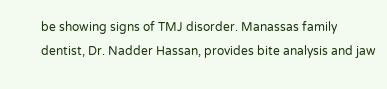be showing signs of TMJ disorder. Manassas family dentist, Dr. Nadder Hassan, provides bite analysis and jaw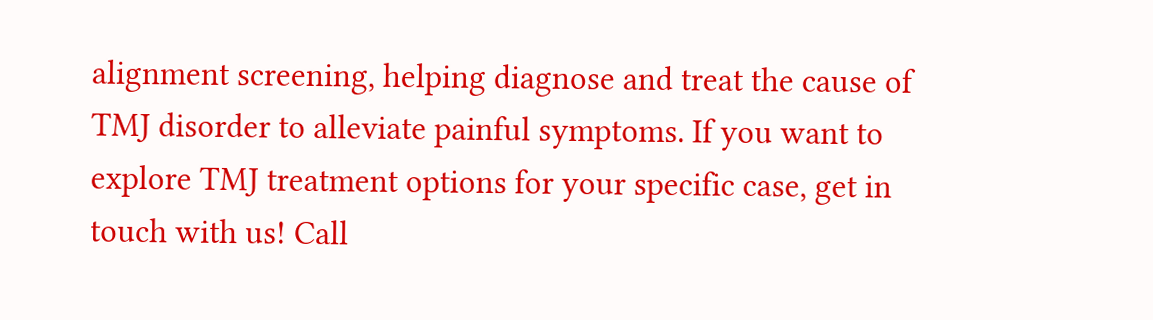alignment screening, helping diagnose and treat the cause of TMJ disorder to alleviate painful symptoms. If you want to explore TMJ treatment options for your specific case, get in touch with us! Call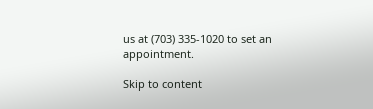us at (703) 335-1020 to set an appointment.

Skip to content